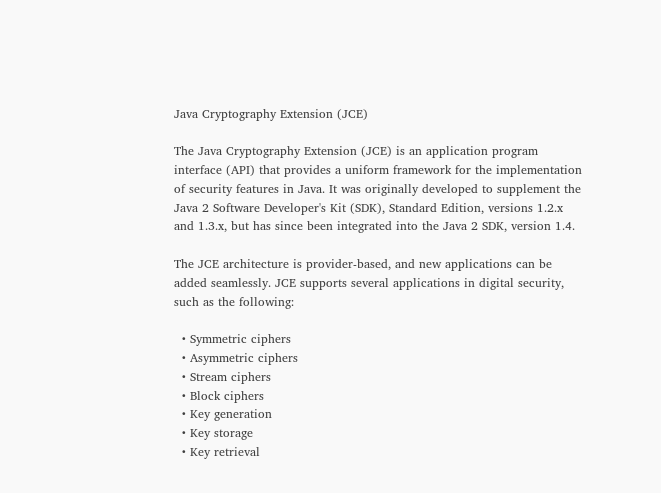Java Cryptography Extension (JCE)

The Java Cryptography Extension (JCE) is an application program interface (API) that provides a uniform framework for the implementation of security features in Java. It was originally developed to supplement the Java 2 Software Developer's Kit (SDK), Standard Edition, versions 1.2.x and 1.3.x, but has since been integrated into the Java 2 SDK, version 1.4.

The JCE architecture is provider-based, and new applications can be added seamlessly. JCE supports several applications in digital security, such as the following:

  • Symmetric ciphers
  • Asymmetric ciphers
  • Stream ciphers
  • Block ciphers
  • Key generation
  • Key storage
  • Key retrieval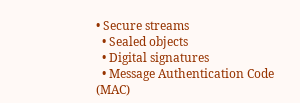• Secure streams
  • Sealed objects
  • Digital signatures
  • Message Authentication Code (MAC)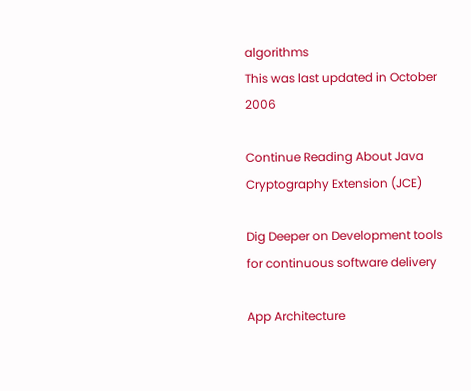algorithms
This was last updated in October 2006

Continue Reading About Java Cryptography Extension (JCE)

Dig Deeper on Development tools for continuous software delivery

App Architecture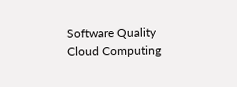Software Quality
Cloud Computing